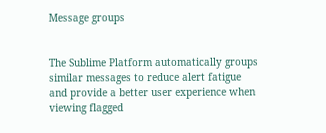Message groups


The Sublime Platform automatically groups similar messages to reduce alert fatigue and provide a better user experience when viewing flagged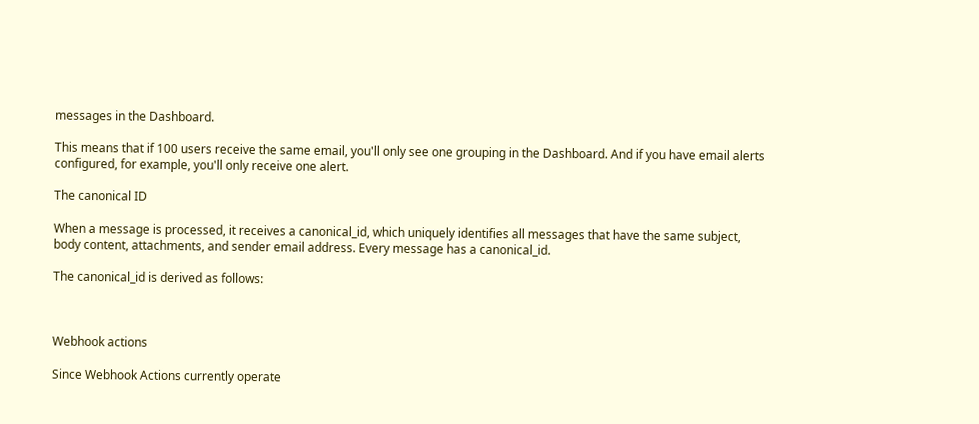messages in the Dashboard.

This means that if 100 users receive the same email, you'll only see one grouping in the Dashboard. And if you have email alerts configured, for example, you'll only receive one alert.

The canonical ID

When a message is processed, it receives a canonical_id, which uniquely identifies all messages that have the same subject, body content, attachments, and sender email address. Every message has a canonical_id.

The canonical_id is derived as follows:



Webhook actions

Since Webhook Actions currently operate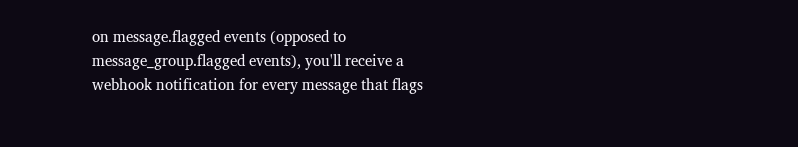on message.flagged events (opposed to message_group.flagged events), you'll receive a webhook notification for every message that flags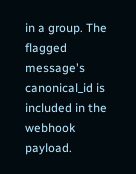in a group. The flagged message's canonical_id is included in the webhook payload.